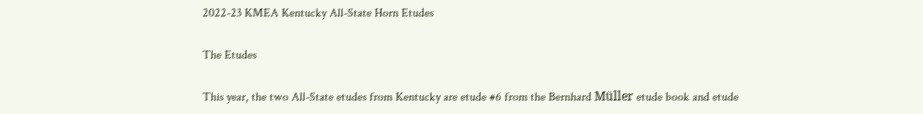2022-23 KMEA Kentucky All-State Horn Etudes

The Etudes

This year, the two All-State etudes from Kentucky are etude #6 from the Bernhard Müller etude book and etude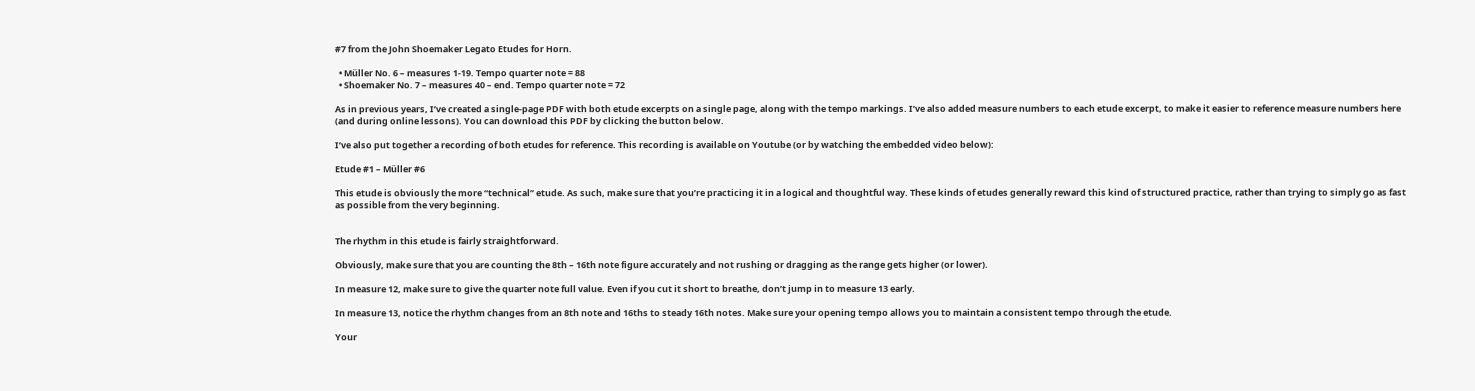#7 from the John Shoemaker Legato Etudes for Horn.

  • Müller No. 6 – measures 1-19. Tempo quarter note = 88
  • Shoemaker No. 7 – measures 40 – end. Tempo quarter note = 72

As in previous years, I’ve created a single-page PDF with both etude excerpts on a single page, along with the tempo markings. I’ve also added measure numbers to each etude excerpt, to make it easier to reference measure numbers here (and during online lessons). You can download this PDF by clicking the button below.

I’ve also put together a recording of both etudes for reference. This recording is available on Youtube (or by watching the embedded video below):

Etude #1 – Müller #6

This etude is obviously the more “technical” etude. As such, make sure that you’re practicing it in a logical and thoughtful way. These kinds of etudes generally reward this kind of structured practice, rather than trying to simply go as fast as possible from the very beginning.


The rhythm in this etude is fairly straightforward.

Obviously, make sure that you are counting the 8th – 16th note figure accurately and not rushing or dragging as the range gets higher (or lower).

In measure 12, make sure to give the quarter note full value. Even if you cut it short to breathe, don’t jump in to measure 13 early.

In measure 13, notice the rhythm changes from an 8th note and 16ths to steady 16th notes. Make sure your opening tempo allows you to maintain a consistent tempo through the etude.

Your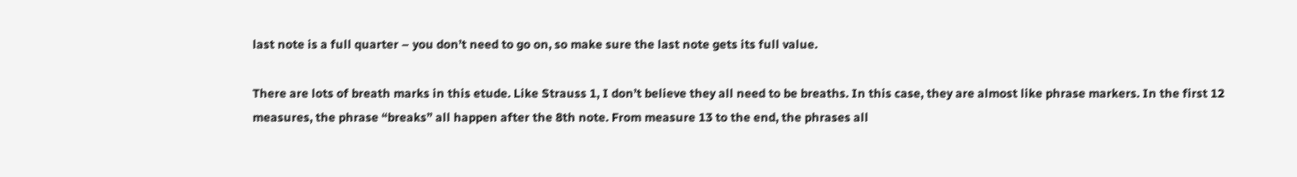last note is a full quarter – you don’t need to go on, so make sure the last note gets its full value.

There are lots of breath marks in this etude. Like Strauss 1, I don’t believe they all need to be breaths. In this case, they are almost like phrase markers. In the first 12 measures, the phrase “breaks” all happen after the 8th note. From measure 13 to the end, the phrases all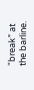“break” at the barline.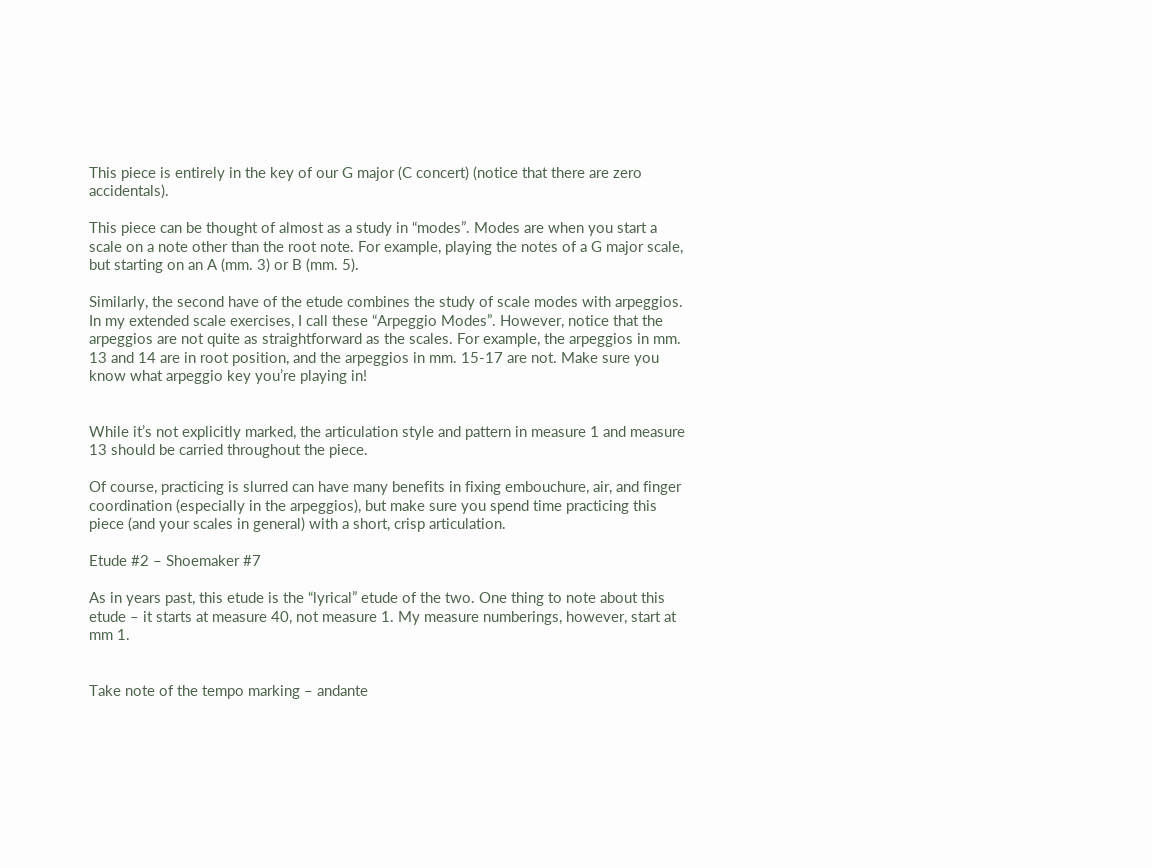This piece is entirely in the key of our G major (C concert) (notice that there are zero accidentals).

This piece can be thought of almost as a study in “modes”. Modes are when you start a scale on a note other than the root note. For example, playing the notes of a G major scale, but starting on an A (mm. 3) or B (mm. 5).

Similarly, the second have of the etude combines the study of scale modes with arpeggios. In my extended scale exercises, I call these “Arpeggio Modes”. However, notice that the arpeggios are not quite as straightforward as the scales. For example, the arpeggios in mm. 13 and 14 are in root position, and the arpeggios in mm. 15-17 are not. Make sure you know what arpeggio key you’re playing in!


While it’s not explicitly marked, the articulation style and pattern in measure 1 and measure 13 should be carried throughout the piece.

Of course, practicing is slurred can have many benefits in fixing embouchure, air, and finger coordination (especially in the arpeggios), but make sure you spend time practicing this piece (and your scales in general) with a short, crisp articulation.

Etude #2 – Shoemaker #7

As in years past, this etude is the “lyrical” etude of the two. One thing to note about this etude – it starts at measure 40, not measure 1. My measure numberings, however, start at mm 1.


Take note of the tempo marking – andante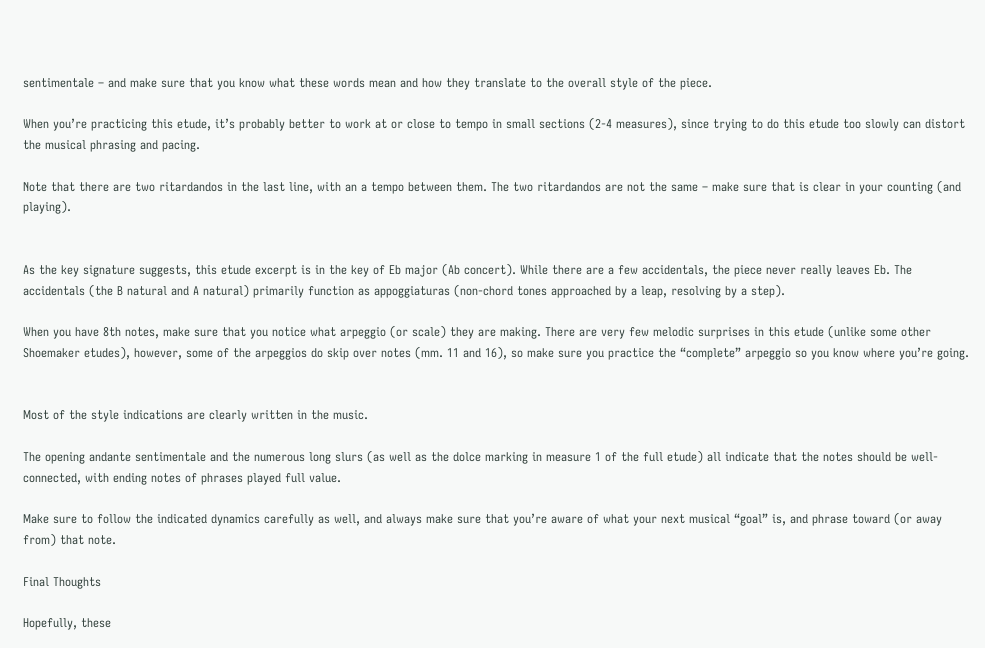sentimentale – and make sure that you know what these words mean and how they translate to the overall style of the piece.

When you’re practicing this etude, it’s probably better to work at or close to tempo in small sections (2-4 measures), since trying to do this etude too slowly can distort the musical phrasing and pacing.

Note that there are two ritardandos in the last line, with an a tempo between them. The two ritardandos are not the same – make sure that is clear in your counting (and playing).


As the key signature suggests, this etude excerpt is in the key of Eb major (Ab concert). While there are a few accidentals, the piece never really leaves Eb. The accidentals (the B natural and A natural) primarily function as appoggiaturas (non-chord tones approached by a leap, resolving by a step).

When you have 8th notes, make sure that you notice what arpeggio (or scale) they are making. There are very few melodic surprises in this etude (unlike some other Shoemaker etudes), however, some of the arpeggios do skip over notes (mm. 11 and 16), so make sure you practice the “complete” arpeggio so you know where you’re going.


Most of the style indications are clearly written in the music.

The opening andante sentimentale and the numerous long slurs (as well as the dolce marking in measure 1 of the full etude) all indicate that the notes should be well-connected, with ending notes of phrases played full value.

Make sure to follow the indicated dynamics carefully as well, and always make sure that you’re aware of what your next musical “goal” is, and phrase toward (or away from) that note.

Final Thoughts

Hopefully, these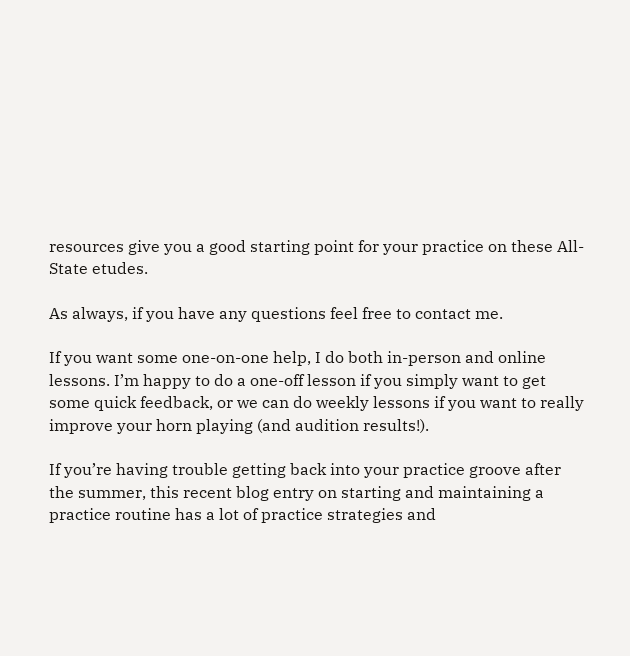resources give you a good starting point for your practice on these All-State etudes.

As always, if you have any questions feel free to contact me.

If you want some one-on-one help, I do both in-person and online lessons. I’m happy to do a one-off lesson if you simply want to get some quick feedback, or we can do weekly lessons if you want to really improve your horn playing (and audition results!).

If you’re having trouble getting back into your practice groove after the summer, this recent blog entry on starting and maintaining a practice routine has a lot of practice strategies and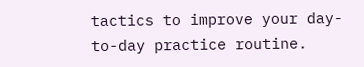tactics to improve your day-to-day practice routine.